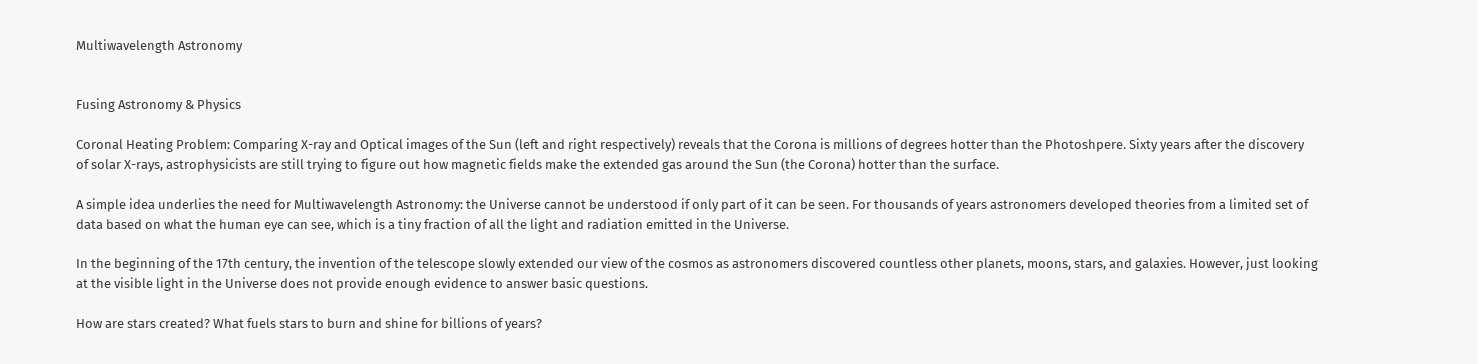Multiwavelength Astronomy


Fusing Astronomy & Physics

Coronal Heating Problem: Comparing X-ray and Optical images of the Sun (left and right respectively) reveals that the Corona is millions of degrees hotter than the Photoshpere. Sixty years after the discovery of solar X-rays, astrophysicists are still trying to figure out how magnetic fields make the extended gas around the Sun (the Corona) hotter than the surface.

A simple idea underlies the need for Multiwavelength Astronomy: the Universe cannot be understood if only part of it can be seen. For thousands of years astronomers developed theories from a limited set of data based on what the human eye can see, which is a tiny fraction of all the light and radiation emitted in the Universe.

In the beginning of the 17th century, the invention of the telescope slowly extended our view of the cosmos as astronomers discovered countless other planets, moons, stars, and galaxies. However, just looking at the visible light in the Universe does not provide enough evidence to answer basic questions.

How are stars created? What fuels stars to burn and shine for billions of years?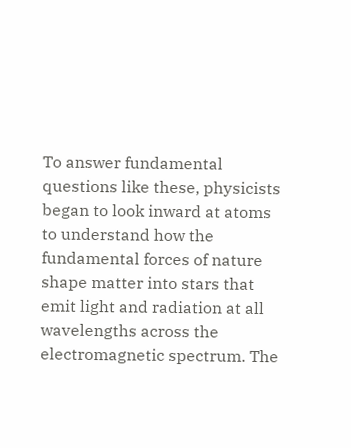To answer fundamental questions like these, physicists began to look inward at atoms to understand how the fundamental forces of nature shape matter into stars that emit light and radiation at all wavelengths across the electromagnetic spectrum. The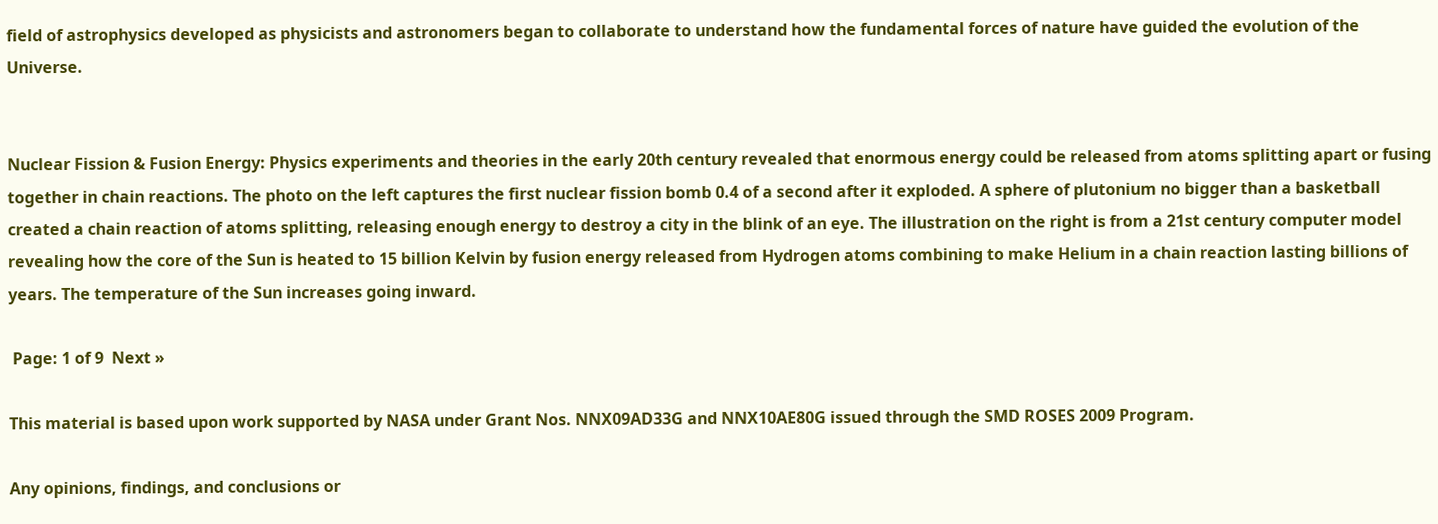field of astrophysics developed as physicists and astronomers began to collaborate to understand how the fundamental forces of nature have guided the evolution of the Universe.


Nuclear Fission & Fusion Energy: Physics experiments and theories in the early 20th century revealed that enormous energy could be released from atoms splitting apart or fusing together in chain reactions. The photo on the left captures the first nuclear fission bomb 0.4 of a second after it exploded. A sphere of plutonium no bigger than a basketball created a chain reaction of atoms splitting, releasing enough energy to destroy a city in the blink of an eye. The illustration on the right is from a 21st century computer model revealing how the core of the Sun is heated to 15 billion Kelvin by fusion energy released from Hydrogen atoms combining to make Helium in a chain reaction lasting billions of years. The temperature of the Sun increases going inward.

 Page: 1 of 9  Next »

This material is based upon work supported by NASA under Grant Nos. NNX09AD33G and NNX10AE80G issued through the SMD ROSES 2009 Program.

Any opinions, findings, and conclusions or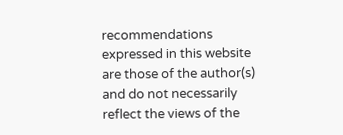recommendations expressed in this website are those of the author(s) and do not necessarily
reflect the views of the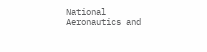National Aeronautics and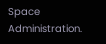Space Administration.